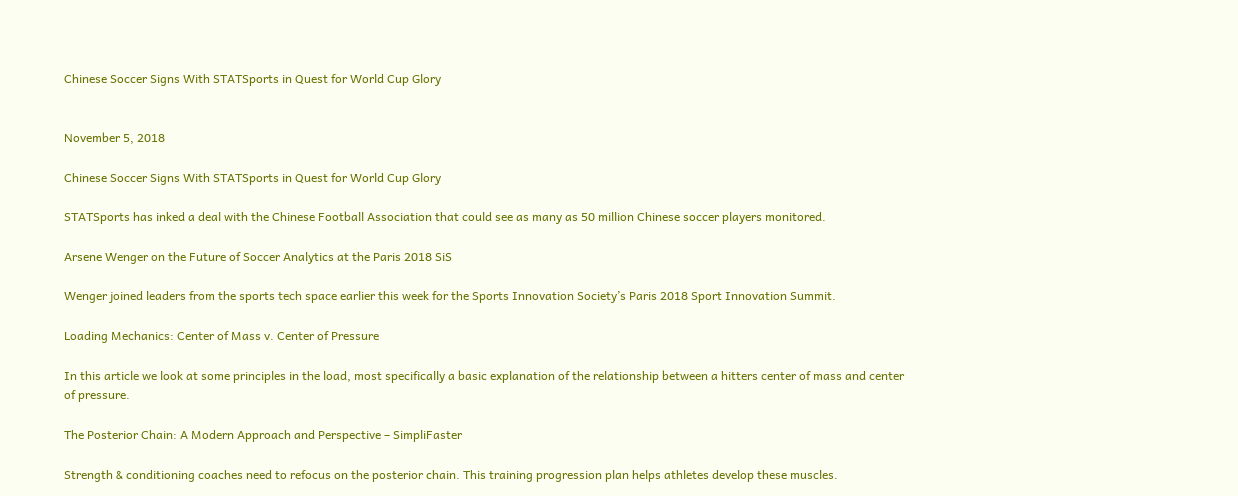Chinese Soccer Signs With STATSports in Quest for World Cup Glory


November 5, 2018

Chinese Soccer Signs With STATSports in Quest for World Cup Glory

STATSports has inked a deal with the Chinese Football Association that could see as many as 50 million Chinese soccer players monitored.

Arsene Wenger on the Future of Soccer Analytics at the Paris 2018 SiS

Wenger joined leaders from the sports tech space earlier this week for the Sports Innovation Society’s Paris 2018 Sport Innovation Summit.

Loading Mechanics: Center of Mass v. Center of Pressure

In this article we look at some principles in the load, most specifically a basic explanation of the relationship between a hitters center of mass and center of pressure.

The Posterior Chain: A Modern Approach and Perspective – SimpliFaster

Strength & conditioning coaches need to refocus on the posterior chain. This training progression plan helps athletes develop these muscles.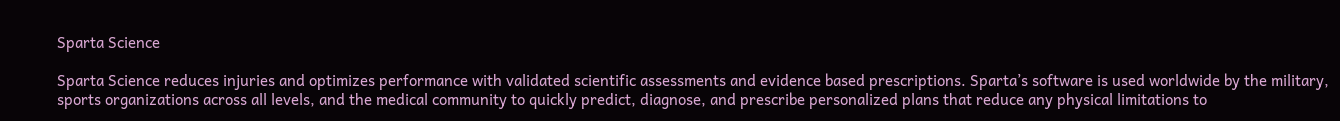Sparta Science

Sparta Science reduces injuries and optimizes performance with validated scientific assessments and evidence based prescriptions. Sparta’s software is used worldwide by the military, sports organizations across all levels, and the medical community to quickly predict, diagnose, and prescribe personalized plans that reduce any physical limitations to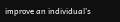improve an individual’s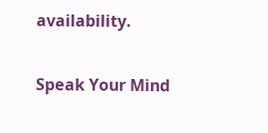availability.

Speak Your Mind